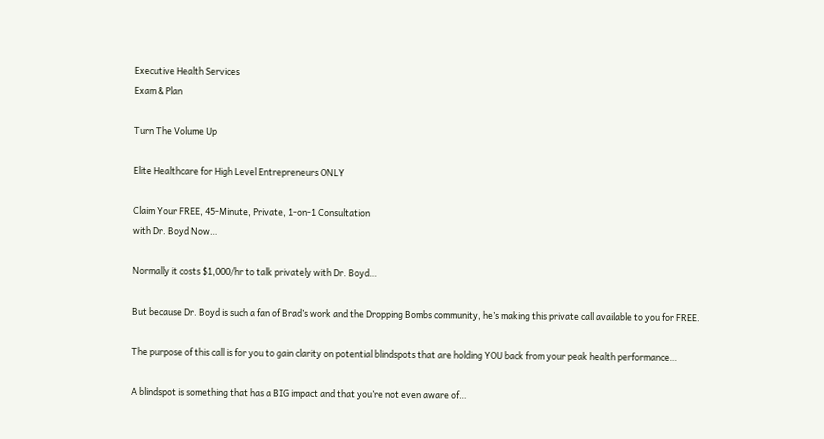Executive Health Services
Exam & Plan

Turn The Volume Up

Elite Healthcare for High Level Entrepreneurs ONLY

Claim Your FREE, 45-Minute, Private, 1-on-1 Consultation
with Dr. Boyd Now…

Normally it costs $1,000/hr to talk privately with Dr. Boyd…

But because Dr. Boyd is such a fan of Brad’s work and the Dropping Bombs community, he’s making this private call available to you for FREE.

The purpose of this call is for you to gain clarity on potential blindspots that are holding YOU back from your peak health performance…

A blindspot is something that has a BIG impact and that you’re not even aware of…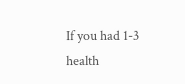If you had 1-3 health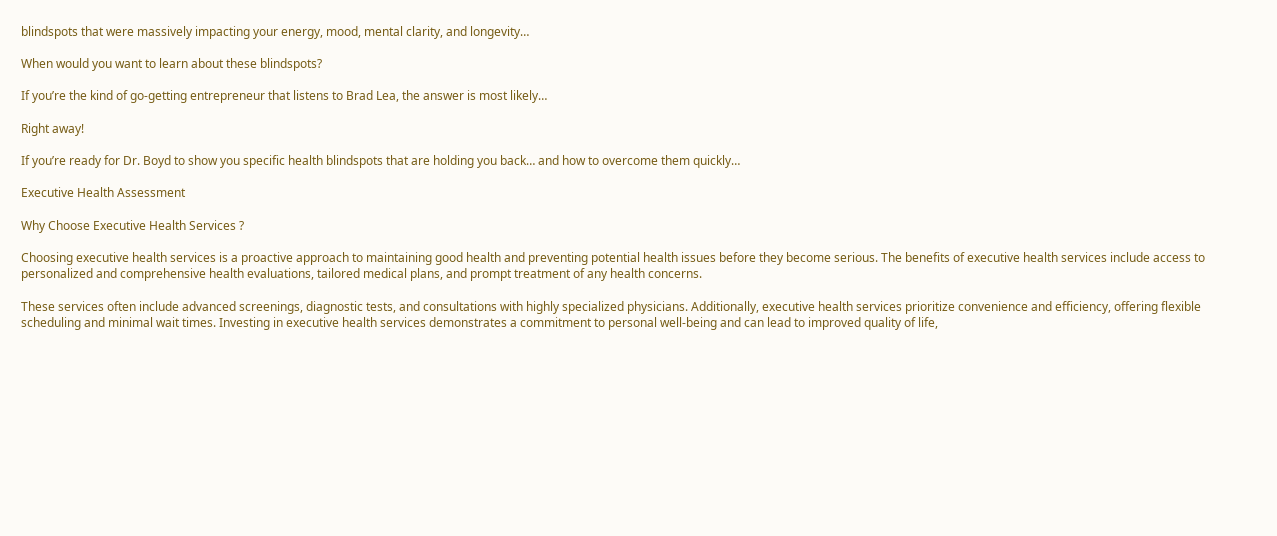blindspots that were massively impacting your energy, mood, mental clarity, and longevity…

When would you want to learn about these blindspots?

If you’re the kind of go-getting entrepreneur that listens to Brad Lea, the answer is most likely…

Right away!

If you’re ready for Dr. Boyd to show you specific health blindspots that are holding you back… and how to overcome them quickly…

Executive Health Assessment

Why Choose Executive Health Services ?

Choosing executive health services is a proactive approach to maintaining good health and preventing potential health issues before they become serious. The benefits of executive health services include access to personalized and comprehensive health evaluations, tailored medical plans, and prompt treatment of any health concerns.

These services often include advanced screenings, diagnostic tests, and consultations with highly specialized physicians. Additionally, executive health services prioritize convenience and efficiency, offering flexible scheduling and minimal wait times. Investing in executive health services demonstrates a commitment to personal well-being and can lead to improved quality of life,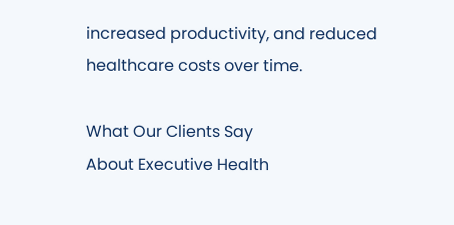increased productivity, and reduced healthcare costs over time.

What Our Clients Say
About Executive Health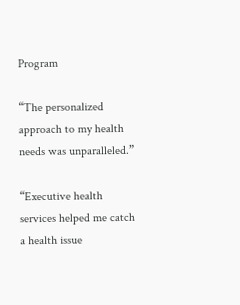Program

“The personalized approach to my health needs was unparalleled.”

“Executive health services helped me catch a health issue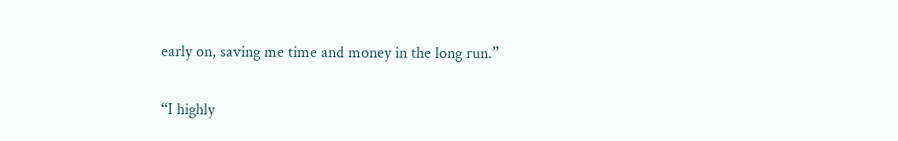early on, saving me time and money in the long run.”

“I highly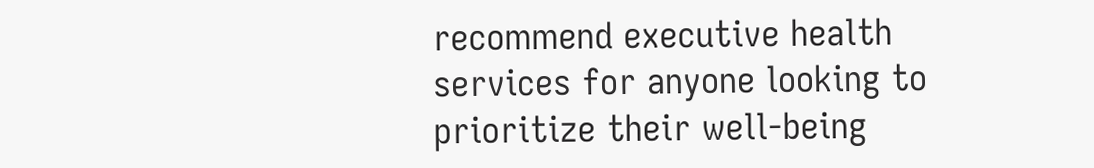recommend executive health services for anyone looking to prioritize their well-being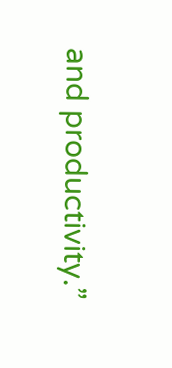and productivity.”